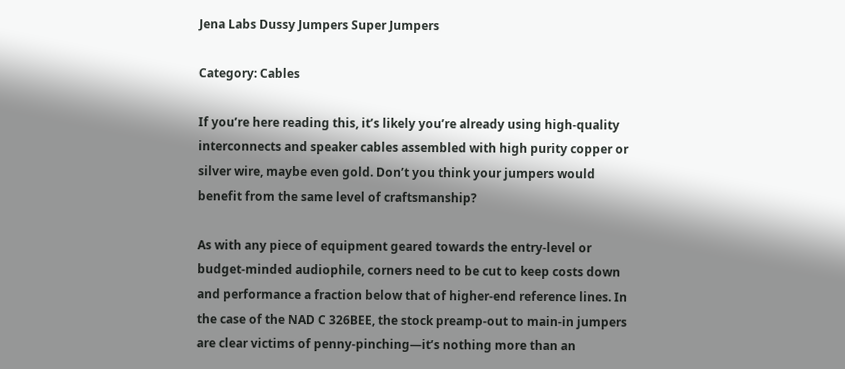Jena Labs Dussy Jumpers Super Jumpers

Category: Cables

If you’re here reading this, it’s likely you’re already using high-quality interconnects and speaker cables assembled with high purity copper or silver wire, maybe even gold. Don’t you think your jumpers would benefit from the same level of craftsmanship?

As with any piece of equipment geared towards the entry-level or budget-minded audiophile, corners need to be cut to keep costs down and performance a fraction below that of higher-end reference lines. In the case of the NAD C 326BEE, the stock preamp-out to main-in jumpers are clear victims of penny-pinching—it’s nothing more than an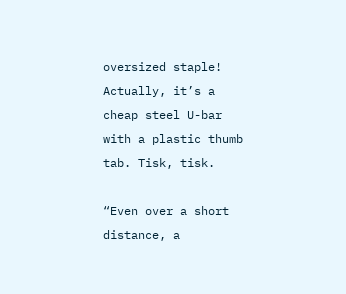oversized staple! Actually, it’s a cheap steel U-bar with a plastic thumb tab. Tisk, tisk.

“Even over a short distance, a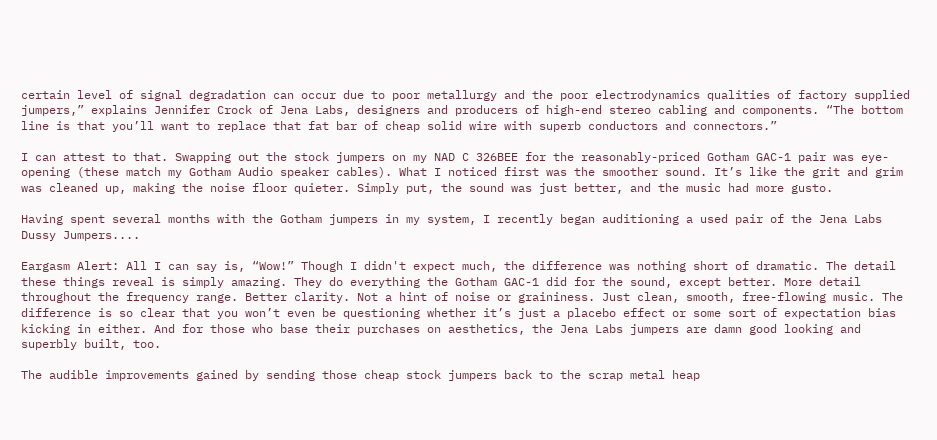certain level of signal degradation can occur due to poor metallurgy and the poor electrodynamics qualities of factory supplied jumpers,” explains Jennifer Crock of Jena Labs, designers and producers of high-end stereo cabling and components. “The bottom line is that you’ll want to replace that fat bar of cheap solid wire with superb conductors and connectors.”

I can attest to that. Swapping out the stock jumpers on my NAD C 326BEE for the reasonably-priced Gotham GAC-1 pair was eye-opening (these match my Gotham Audio speaker cables). What I noticed first was the smoother sound. It’s like the grit and grim was cleaned up, making the noise floor quieter. Simply put, the sound was just better, and the music had more gusto.

Having spent several months with the Gotham jumpers in my system, I recently began auditioning a used pair of the Jena Labs Dussy Jumpers....

Eargasm Alert: All I can say is, “Wow!” Though I didn't expect much, the difference was nothing short of dramatic. The detail these things reveal is simply amazing. They do everything the Gotham GAC-1 did for the sound, except better. More detail throughout the frequency range. Better clarity. Not a hint of noise or graininess. Just clean, smooth, free-flowing music. The difference is so clear that you won’t even be questioning whether it’s just a placebo effect or some sort of expectation bias kicking in either. And for those who base their purchases on aesthetics, the Jena Labs jumpers are damn good looking and superbly built, too.

The audible improvements gained by sending those cheap stock jumpers back to the scrap metal heap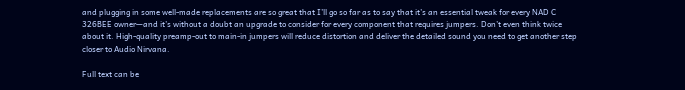and plugging in some well-made replacements are so great that I’ll go so far as to say that it’s an essential tweak for every NAD C 326BEE owner—and it’s without a doubt an upgrade to consider for every component that requires jumpers. Don’t even think twice about it. High-quality preamp-out to main-in jumpers will reduce distortion and deliver the detailed sound you need to get another step closer to Audio Nirvana.

Full text can be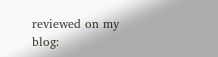reviewed on my blog: